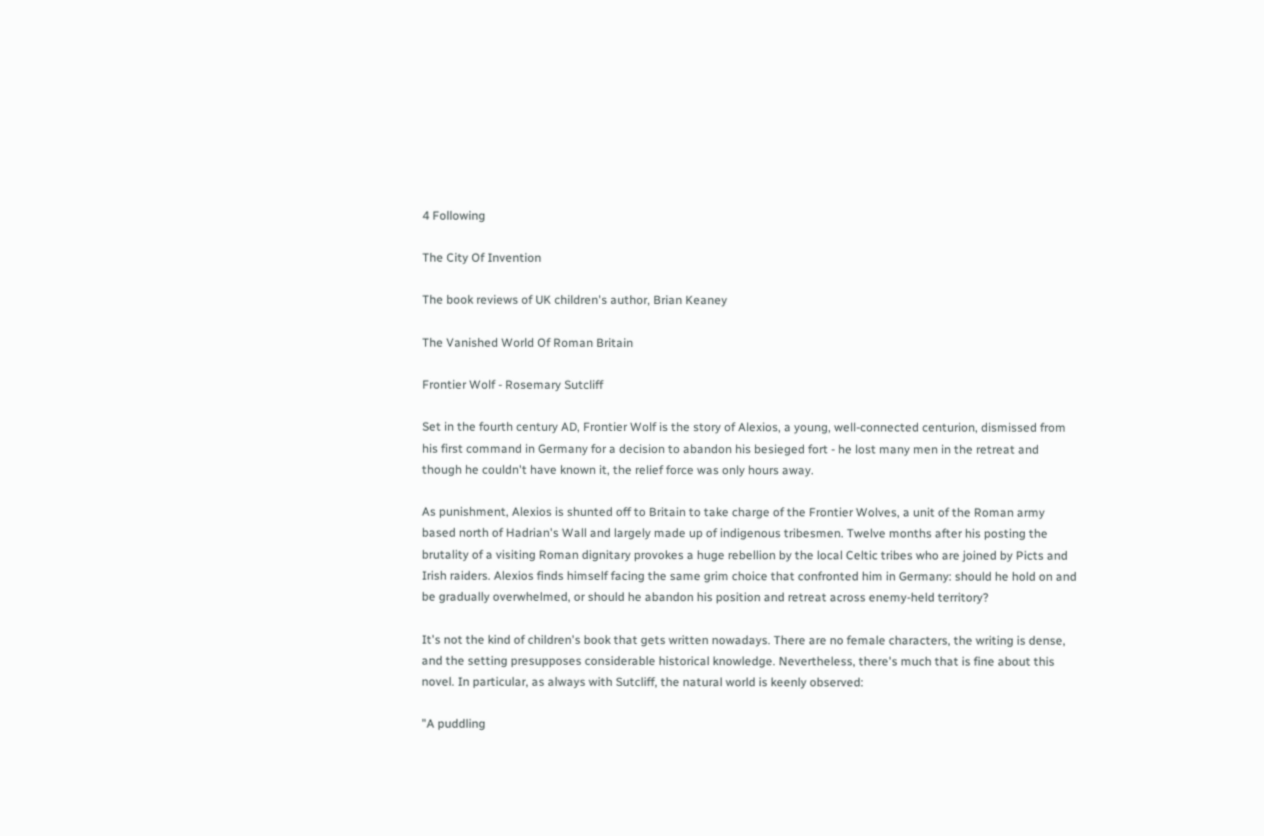4 Following

The City Of Invention

The book reviews of UK children's author, Brian Keaney

The Vanished World Of Roman Britain

Frontier Wolf - Rosemary Sutcliff

Set in the fourth century AD, Frontier Wolf is the story of Alexios, a young, well-connected centurion, dismissed from his first command in Germany for a decision to abandon his besieged fort - he lost many men in the retreat and though he couldn't have known it, the relief force was only hours away.

As punishment, Alexios is shunted off to Britain to take charge of the Frontier Wolves, a unit of the Roman army based north of Hadrian's Wall and largely made up of indigenous tribesmen. Twelve months after his posting the brutality of a visiting Roman dignitary provokes a huge rebellion by the local Celtic tribes who are joined by Picts and Irish raiders. Alexios finds himself facing the same grim choice that confronted him in Germany: should he hold on and be gradually overwhelmed, or should he abandon his position and retreat across enemy-held territory?

It's not the kind of children's book that gets written nowadays. There are no female characters, the writing is dense, and the setting presupposes considerable historical knowledge. Nevertheless, there's much that is fine about this novel. In particular, as always with Sutcliff, the natural world is keenly observed:

"A puddling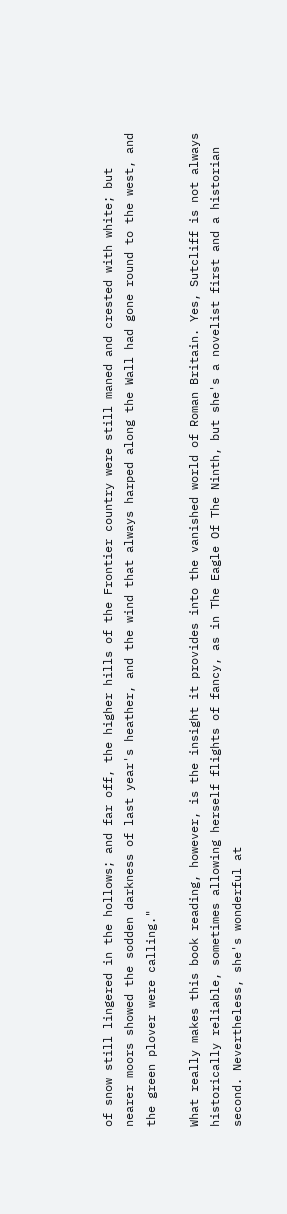of snow still lingered in the hollows; and far off, the higher hills of the Frontier country were still maned and crested with white; but nearer moors showed the sodden darkness of last year's heather, and the wind that always harped along the Wall had gone round to the west, and the green plover were calling."

What really makes this book reading, however, is the insight it provides into the vanished world of Roman Britain. Yes, Sutcliff is not always historically reliable, sometimes allowing herself flights of fancy, as in The Eagle Of The Ninth, but she's a novelist first and a historian second. Nevertheless, she's wonderful at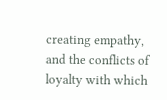creating empathy, and the conflicts of loyalty with which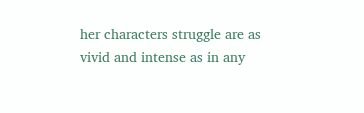her characters struggle are as vivid and intense as in any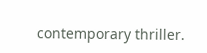contemporary thriller.